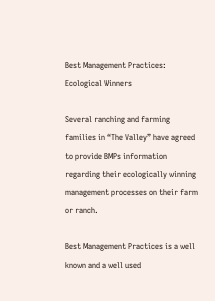Best Management Practices: Ecological Winners

Several ranching and farming families in “The Valley” have agreed to provide BMPs information regarding their ecologically winning management processes on their farm or ranch.

Best Management Practices is a well known and a well used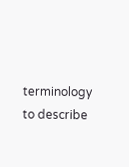terminology to describe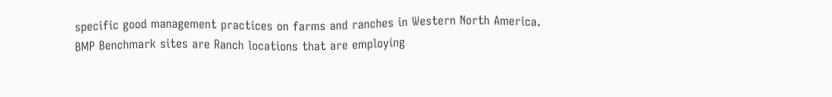specific good management practices on farms and ranches in Western North America. BMP Benchmark sites are Ranch locations that are employing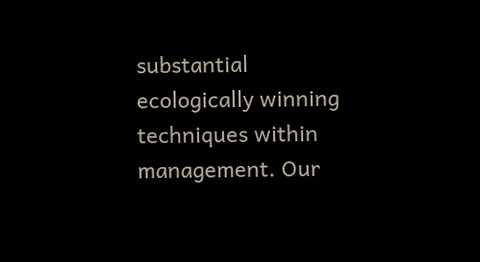substantial ecologically winning techniques within management. Our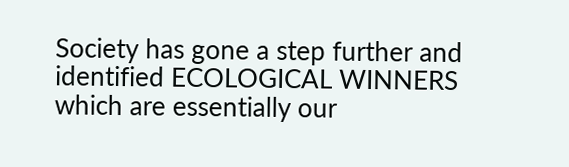Society has gone a step further and identified ECOLOGICAL WINNERS  which are essentially our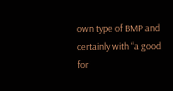own type of BMP and certainly with “a good for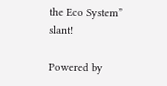the Eco System” slant!

Powered by